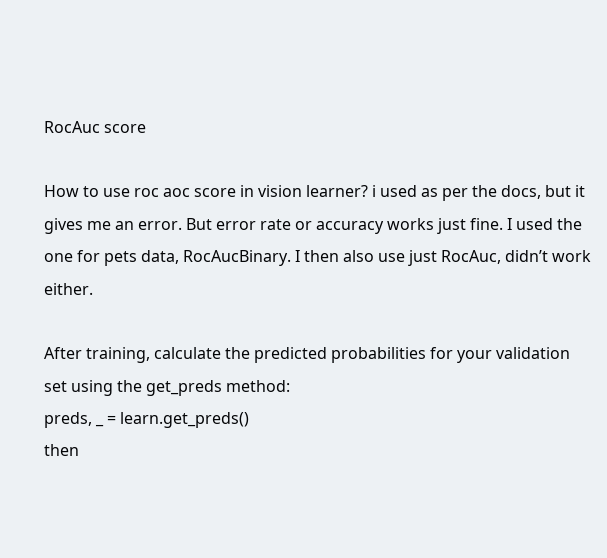RocAuc score

How to use roc aoc score in vision learner? i used as per the docs, but it gives me an error. But error rate or accuracy works just fine. I used the one for pets data, RocAucBinary. I then also use just RocAuc, didn’t work either.

After training, calculate the predicted probabilities for your validation set using the get_preds method:
preds, _ = learn.get_preds()
then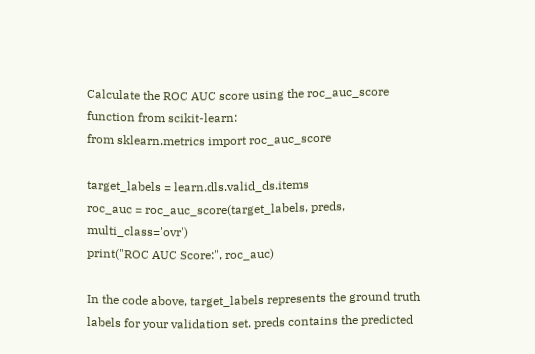Calculate the ROC AUC score using the roc_auc_score function from scikit-learn:
from sklearn.metrics import roc_auc_score

target_labels = learn.dls.valid_ds.items
roc_auc = roc_auc_score(target_labels, preds, multi_class='ovr')
print("ROC AUC Score:", roc_auc)

In the code above, target_labels represents the ground truth labels for your validation set. preds contains the predicted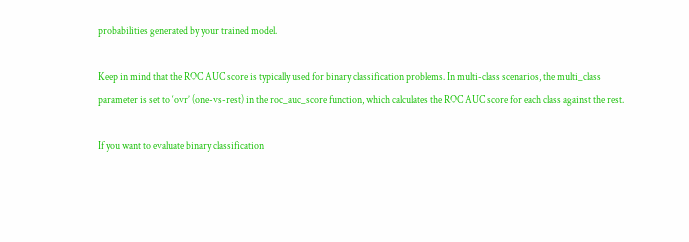probabilities generated by your trained model.

Keep in mind that the ROC AUC score is typically used for binary classification problems. In multi-class scenarios, the multi_class parameter is set to ‘ovr’ (one-vs-rest) in the roc_auc_score function, which calculates the ROC AUC score for each class against the rest.

If you want to evaluate binary classification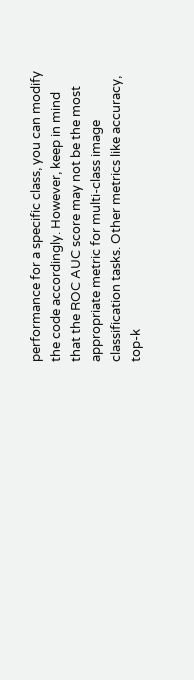performance for a specific class, you can modify the code accordingly. However, keep in mind that the ROC AUC score may not be the most appropriate metric for multi-class image classification tasks. Other metrics like accuracy, top-k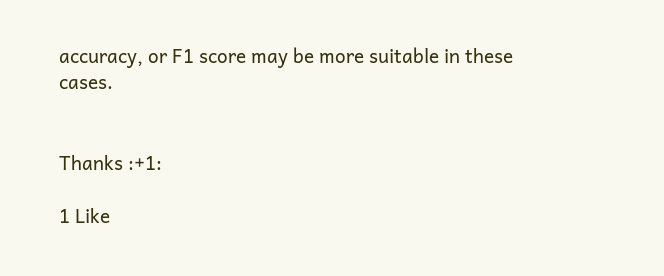accuracy, or F1 score may be more suitable in these cases.


Thanks :+1:

1 Like